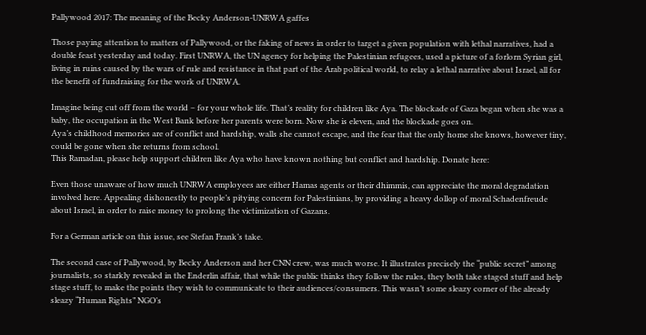Pallywood 2017: The meaning of the Becky Anderson-UNRWA gaffes

Those paying attention to matters of Pallywood, or the faking of news in order to target a given population with lethal narratives, had a double feast yesterday and today. First UNRWA, the UN agency for helping the Palestinian refugees, used a picture of a forlorn Syrian girl, living in ruins caused by the wars of rule and resistance in that part of the Arab political world, to relay a lethal narrative about Israel, all for the benefit of fundraising for the work of UNRWA.

Imagine being cut off from the world – for your whole life. That’s reality for children like Aya. The blockade of Gaza began when she was a baby, the occupation in the West Bank before her parents were born. Now she is eleven, and the blockade goes on.
Aya’s childhood memories are of conflict and hardship, walls she cannot escape, and the fear that the only home she knows, however tiny, could be gone when she returns from school.
This Ramadan, please help support children like Aya who have known nothing but conflict and hardship. Donate here:

Even those unaware of how much UNRWA employees are either Hamas agents or their dhimmis, can appreciate the moral degradation involved here. Appealing dishonestly to people’s pitying concern for Palestinians, by providing a heavy dollop of moral Schadenfreude about Israel, in order to raise money to prolong the victimization of Gazans.

For a German article on this issue, see Stefan Frank’s take.

The second case of Pallywood, by Becky Anderson and her CNN crew, was much worse. It illustrates precisely the “public secret” among journalists, so starkly revealed in the Enderlin affair, that while the public thinks they follow the rules, they both take staged stuff and help stage stuff, to make the points they wish to communicate to their audiences/consumers. This wasn’t some sleazy corner of the already sleazy “Human Rights” NGO’s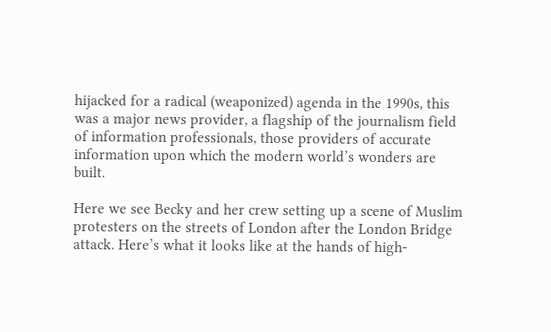hijacked for a radical (weaponized) agenda in the 1990s, this was a major news provider, a flagship of the journalism field of information professionals, those providers of accurate information upon which the modern world’s wonders are built.

Here we see Becky and her crew setting up a scene of Muslim protesters on the streets of London after the London Bridge attack. Here’s what it looks like at the hands of high-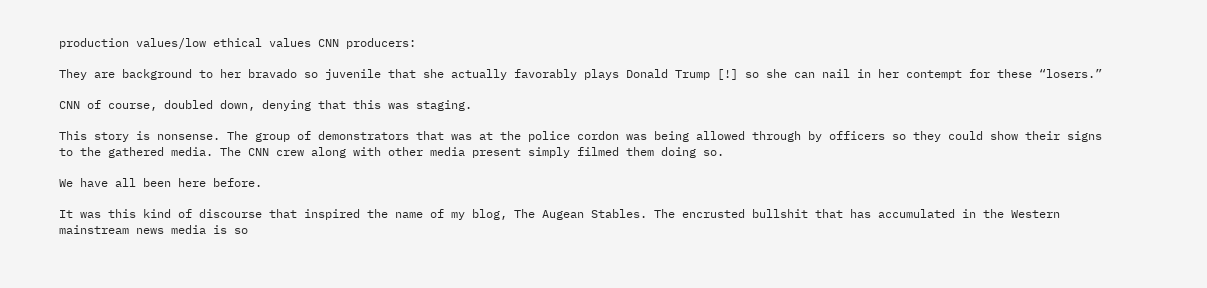production values/low ethical values CNN producers:

They are background to her bravado so juvenile that she actually favorably plays Donald Trump [!] so she can nail in her contempt for these “losers.”

CNN of course, doubled down, denying that this was staging.

This story is nonsense. The group of demonstrators that was at the police cordon was being allowed through by officers so they could show their signs to the gathered media. The CNN crew along with other media present simply filmed them doing so.

We have all been here before.

It was this kind of discourse that inspired the name of my blog, The Augean Stables. The encrusted bullshit that has accumulated in the Western mainstream news media is so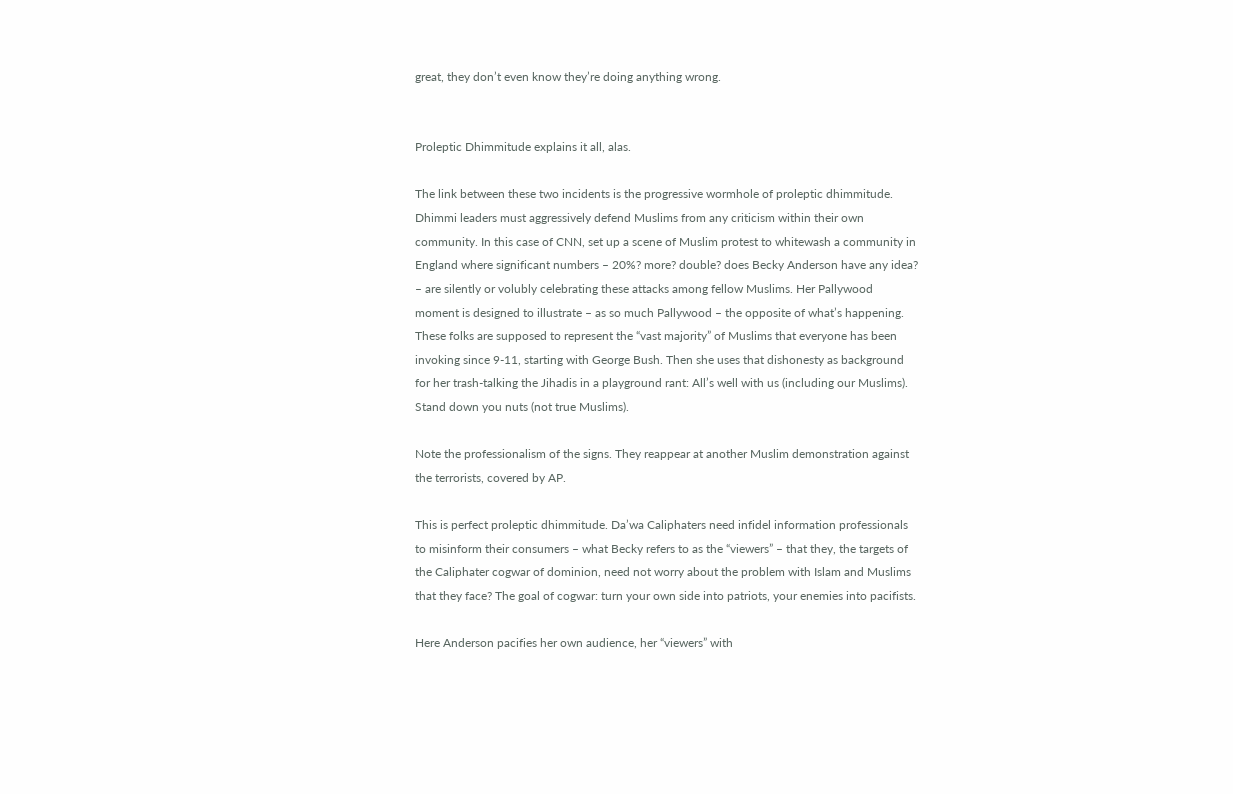great, they don’t even know they’re doing anything wrong.


Proleptic Dhimmitude explains it all, alas.

The link between these two incidents is the progressive wormhole of proleptic dhimmitude. Dhimmi leaders must aggressively defend Muslims from any criticism within their own community. In this case of CNN, set up a scene of Muslim protest to whitewash a community in England where significant numbers – 20%? more? double? does Becky Anderson have any idea? – are silently or volubly celebrating these attacks among fellow Muslims. Her Pallywood moment is designed to illustrate – as so much Pallywood – the opposite of what’s happening. These folks are supposed to represent the “vast majority” of Muslims that everyone has been invoking since 9-11, starting with George Bush. Then she uses that dishonesty as background for her trash-talking the Jihadis in a playground rant: All’s well with us (including our Muslims). Stand down you nuts (not true Muslims).

Note the professionalism of the signs. They reappear at another Muslim demonstration against the terrorists, covered by AP.

This is perfect proleptic dhimmitude. Da’wa Caliphaters need infidel information professionals to misinform their consumers – what Becky refers to as the “viewers” – that they, the targets of the Caliphater cogwar of dominion, need not worry about the problem with Islam and Muslims that they face? The goal of cogwar: turn your own side into patriots, your enemies into pacifists.

Here Anderson pacifies her own audience, her “viewers” with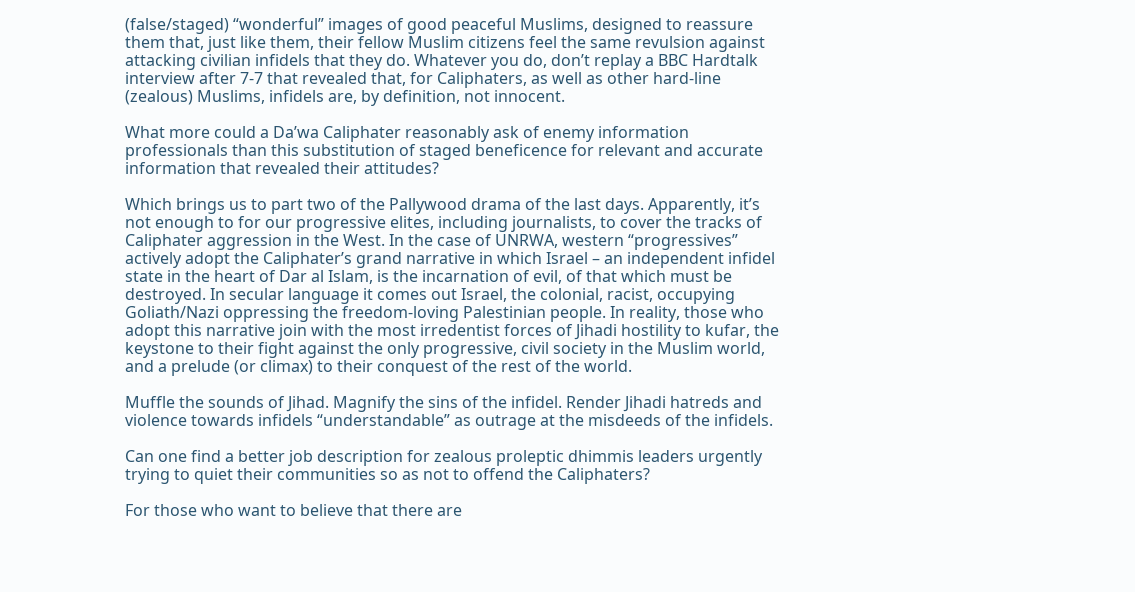(false/staged) “wonderful” images of good peaceful Muslims, designed to reassure them that, just like them, their fellow Muslim citizens feel the same revulsion against attacking civilian infidels that they do. Whatever you do, don’t replay a BBC Hardtalk interview after 7-7 that revealed that, for Caliphaters, as well as other hard-line (zealous) Muslims, infidels are, by definition, not innocent.

What more could a Da’wa Caliphater reasonably ask of enemy information professionals than this substitution of staged beneficence for relevant and accurate information that revealed their attitudes?

Which brings us to part two of the Pallywood drama of the last days. Apparently, it’s not enough to for our progressive elites, including journalists, to cover the tracks of Caliphater aggression in the West. In the case of UNRWA, western “progressives” actively adopt the Caliphater’s grand narrative in which Israel – an independent infidel state in the heart of Dar al Islam, is the incarnation of evil, of that which must be destroyed. In secular language it comes out Israel, the colonial, racist, occupying Goliath/Nazi oppressing the freedom-loving Palestinian people. In reality, those who adopt this narrative join with the most irredentist forces of Jihadi hostility to kufar, the keystone to their fight against the only progressive, civil society in the Muslim world, and a prelude (or climax) to their conquest of the rest of the world.

Muffle the sounds of Jihad. Magnify the sins of the infidel. Render Jihadi hatreds and violence towards infidels “understandable” as outrage at the misdeeds of the infidels.

Can one find a better job description for zealous proleptic dhimmis leaders urgently trying to quiet their communities so as not to offend the Caliphaters?

For those who want to believe that there are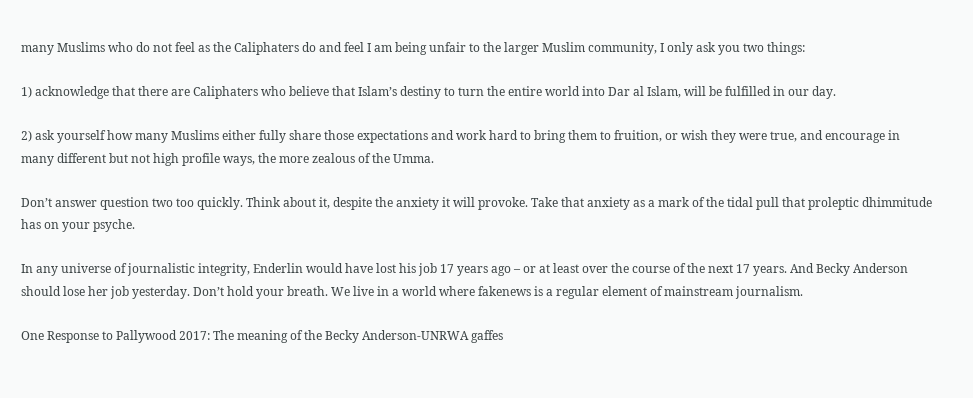many Muslims who do not feel as the Caliphaters do and feel I am being unfair to the larger Muslim community, I only ask you two things:

1) acknowledge that there are Caliphaters who believe that Islam’s destiny to turn the entire world into Dar al Islam, will be fulfilled in our day.

2) ask yourself how many Muslims either fully share those expectations and work hard to bring them to fruition, or wish they were true, and encourage in many different but not high profile ways, the more zealous of the Umma.

Don’t answer question two too quickly. Think about it, despite the anxiety it will provoke. Take that anxiety as a mark of the tidal pull that proleptic dhimmitude has on your psyche.

In any universe of journalistic integrity, Enderlin would have lost his job 17 years ago – or at least over the course of the next 17 years. And Becky Anderson should lose her job yesterday. Don’t hold your breath. We live in a world where fakenews is a regular element of mainstream journalism.

One Response to Pallywood 2017: The meaning of the Becky Anderson-UNRWA gaffes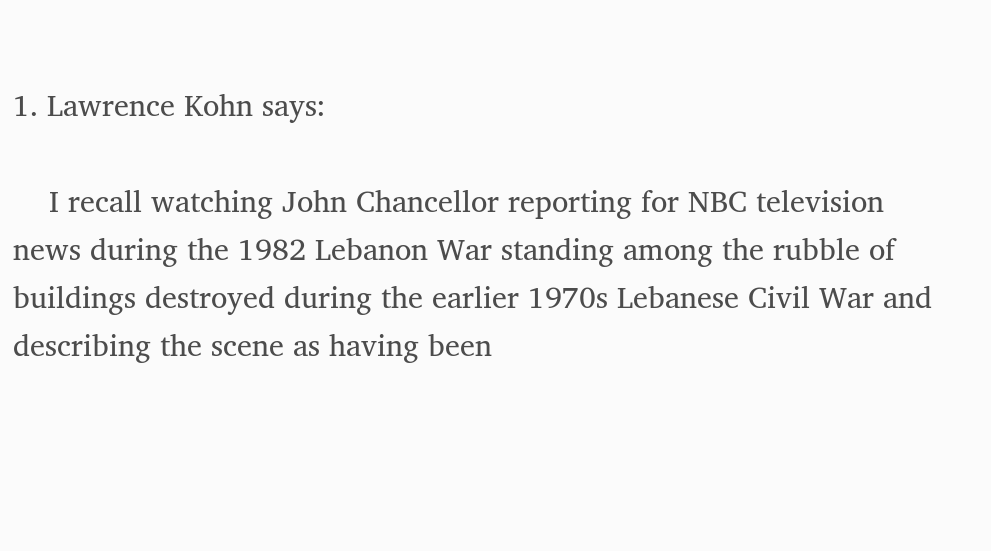1. Lawrence Kohn says:

    I recall watching John Chancellor reporting for NBC television news during the 1982 Lebanon War standing among the rubble of buildings destroyed during the earlier 1970s Lebanese Civil War and describing the scene as having been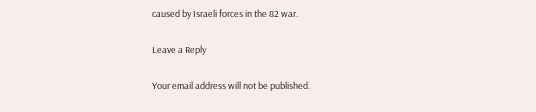caused by Israeli forces in the 82 war.

Leave a Reply

Your email address will not be published.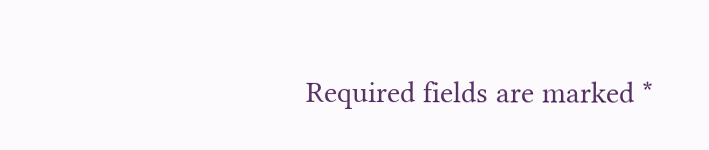Required fields are marked *